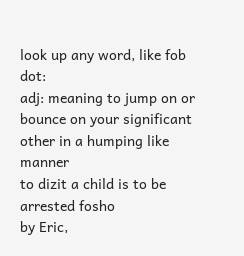look up any word, like fob dot:
adj: meaning to jump on or bounce on your significant other in a humping like manner
to dizit a child is to be arrested fosho
by Eric,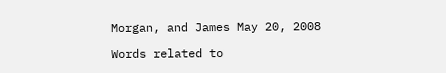Morgan, and James May 20, 2008

Words related to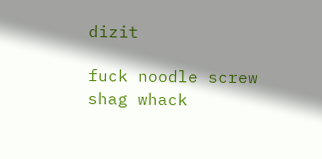dizit

fuck noodle screw shag whack